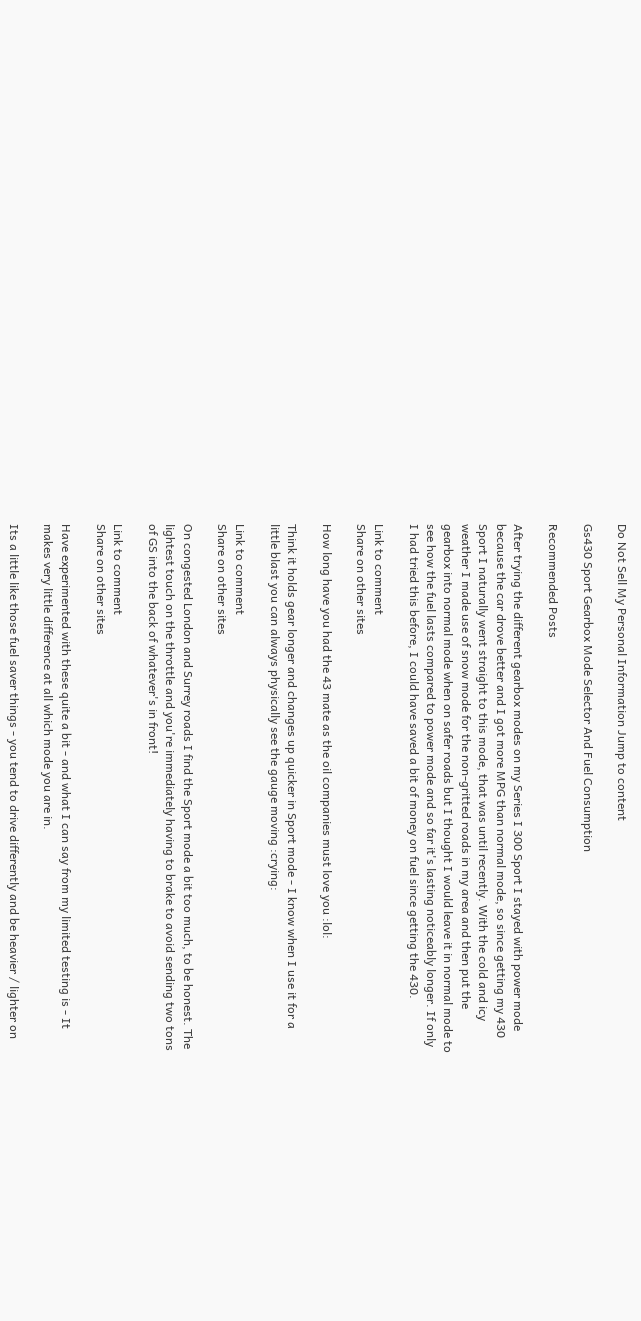Do Not Sell My Personal Information Jump to content

Gs430 Sport Gearbox Mode Selector And Fuel Consumption

Recommended Posts

After trying the different gearbox modes on my Series I 300 Sport I stayed with power mode because the car drove better and I got more MPG than normal mode, so since getting my 430 Sport I naturally went straight to this mode, that was until recently. With the cold and icy weather I made use of snow mode for the non-gritted roads in my area and then put the gearbox into normal mode when on safer roads but I thought I would leave it in normal mode to see how the fuel lasts compared to power mode and so far it's lasting noticeably longer. If only I had tried this before, I could have saved a bit of money on fuel since getting the 430.

Link to comment
Share on other sites

How long have you had the 43 mate as the oil companies must love you :lol:

Think it holds gear longer and changes up quicker in Sport mode - I know when I use it for a little blast you can always physically see the gauge moving :crying:

Link to comment
Share on other sites

On congested London and Surrey roads I find the Sport mode a bit too much, to be honest. The lightest touch on the throttle and you're immediately having to brake to avoid sending two tons of GS into the back of whatever's in front!

Link to comment
Share on other sites

Have experimented with these quite a bit - and what I can say from my limited testing is - It makes very little difference at all which mode you are in.

Its a little like those fuel saver things - you tend to drive differently and be heavier / lighter on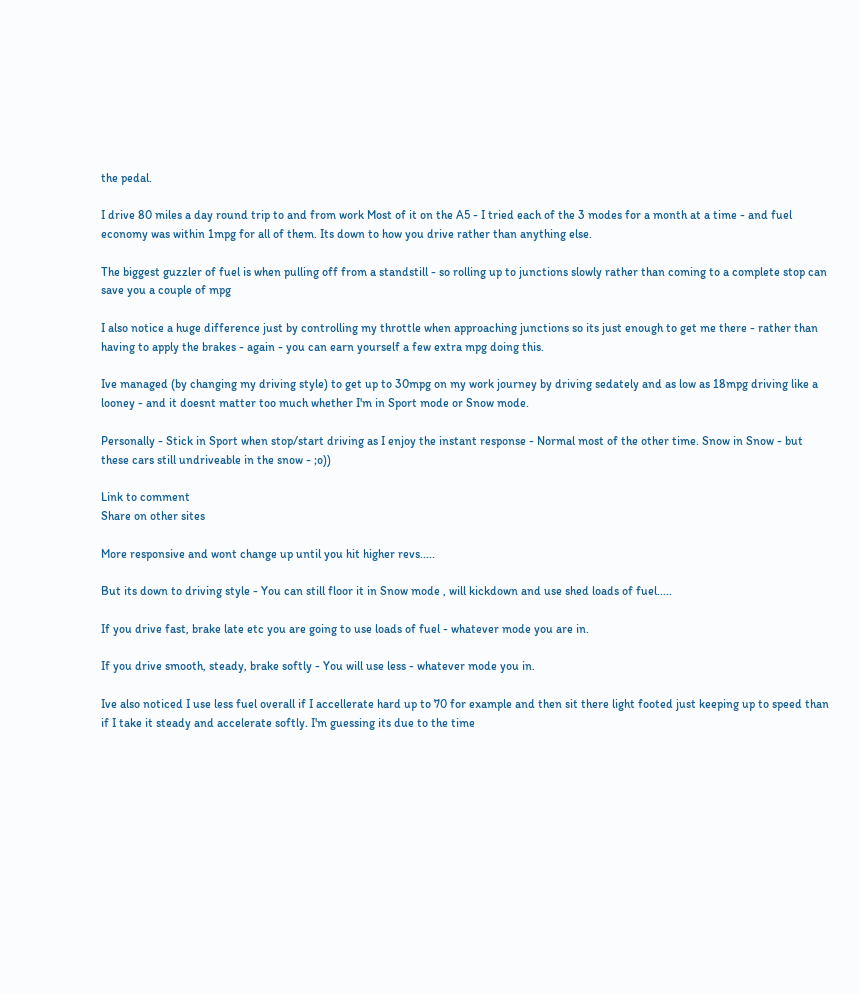the pedal.

I drive 80 miles a day round trip to and from work Most of it on the A5 - I tried each of the 3 modes for a month at a time - and fuel economy was within 1mpg for all of them. Its down to how you drive rather than anything else.

The biggest guzzler of fuel is when pulling off from a standstill - so rolling up to junctions slowly rather than coming to a complete stop can save you a couple of mpg

I also notice a huge difference just by controlling my throttle when approaching junctions so its just enough to get me there - rather than having to apply the brakes - again - you can earn yourself a few extra mpg doing this.

Ive managed (by changing my driving style) to get up to 30mpg on my work journey by driving sedately and as low as 18mpg driving like a looney - and it doesnt matter too much whether I'm in Sport mode or Snow mode.

Personally - Stick in Sport when stop/start driving as I enjoy the instant response - Normal most of the other time. Snow in Snow - but these cars still undriveable in the snow - ;o))

Link to comment
Share on other sites

More responsive and wont change up until you hit higher revs.....

But its down to driving style - You can still floor it in Snow mode , will kickdown and use shed loads of fuel.....

If you drive fast, brake late etc you are going to use loads of fuel - whatever mode you are in.

If you drive smooth, steady, brake softly - You will use less - whatever mode you in.

Ive also noticed I use less fuel overall if I accellerate hard up to 70 for example and then sit there light footed just keeping up to speed than if I take it steady and accelerate softly. I'm guessing its due to the time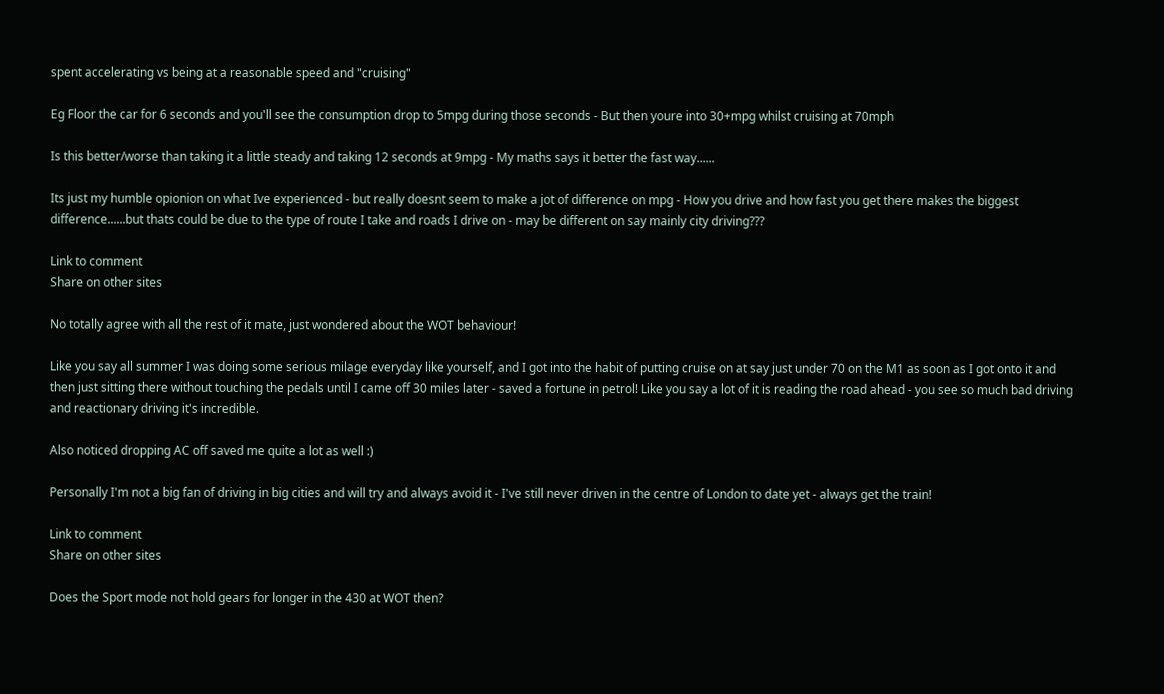spent accelerating vs being at a reasonable speed and "cruising"

Eg Floor the car for 6 seconds and you'll see the consumption drop to 5mpg during those seconds - But then youre into 30+mpg whilst cruising at 70mph

Is this better/worse than taking it a little steady and taking 12 seconds at 9mpg - My maths says it better the fast way......

Its just my humble opionion on what Ive experienced - but really doesnt seem to make a jot of difference on mpg - How you drive and how fast you get there makes the biggest difference......but thats could be due to the type of route I take and roads I drive on - may be different on say mainly city driving???

Link to comment
Share on other sites

No totally agree with all the rest of it mate, just wondered about the WOT behaviour!

Like you say all summer I was doing some serious milage everyday like yourself, and I got into the habit of putting cruise on at say just under 70 on the M1 as soon as I got onto it and then just sitting there without touching the pedals until I came off 30 miles later - saved a fortune in petrol! Like you say a lot of it is reading the road ahead - you see so much bad driving and reactionary driving it's incredible.

Also noticed dropping AC off saved me quite a lot as well :)

Personally I'm not a big fan of driving in big cities and will try and always avoid it - I've still never driven in the centre of London to date yet - always get the train!

Link to comment
Share on other sites

Does the Sport mode not hold gears for longer in the 430 at WOT then?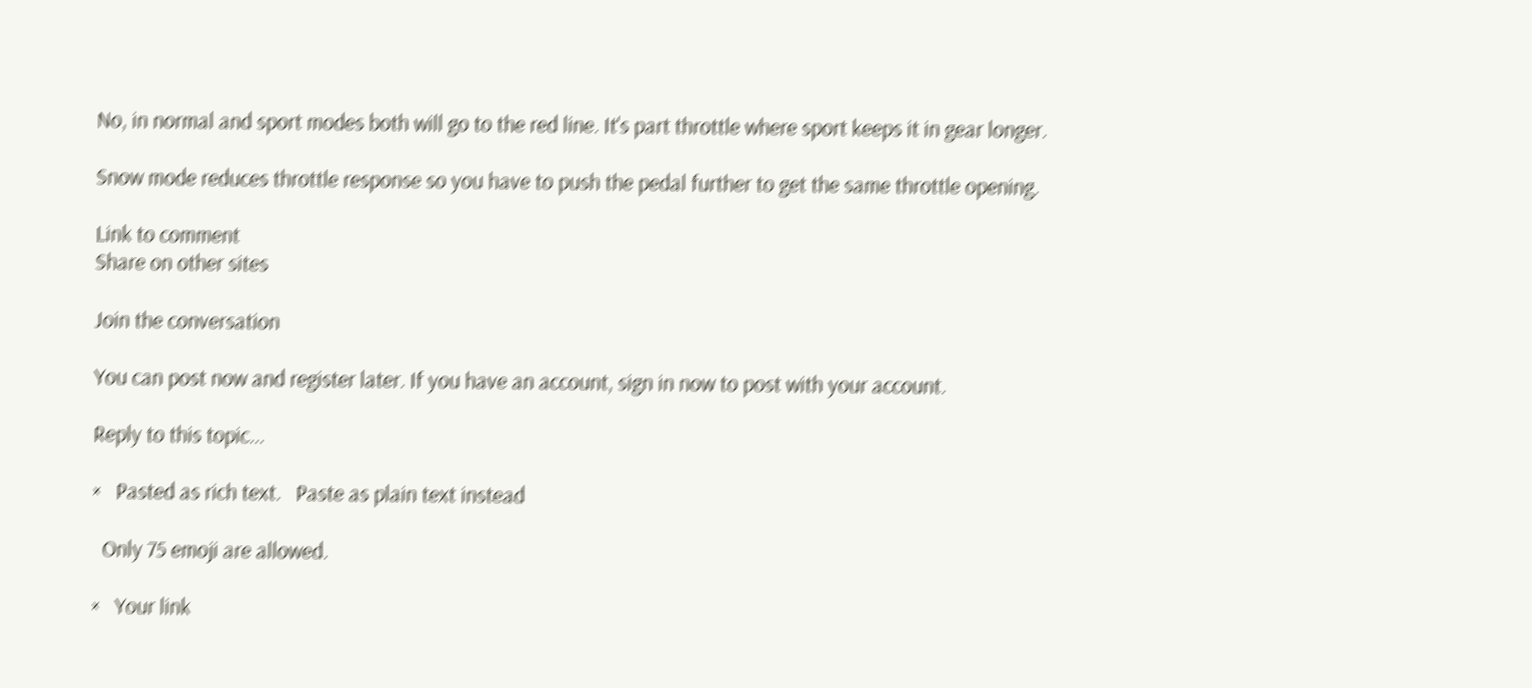No, in normal and sport modes both will go to the red line. It's part throttle where sport keeps it in gear longer.

Snow mode reduces throttle response so you have to push the pedal further to get the same throttle opening.

Link to comment
Share on other sites

Join the conversation

You can post now and register later. If you have an account, sign in now to post with your account.

Reply to this topic...

×   Pasted as rich text.   Paste as plain text instead

  Only 75 emoji are allowed.

×   Your link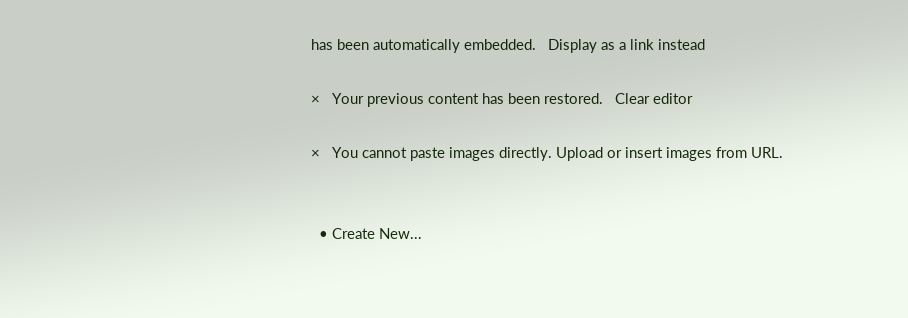has been automatically embedded.   Display as a link instead

×   Your previous content has been restored.   Clear editor

×   You cannot paste images directly. Upload or insert images from URL.


  • Create New...